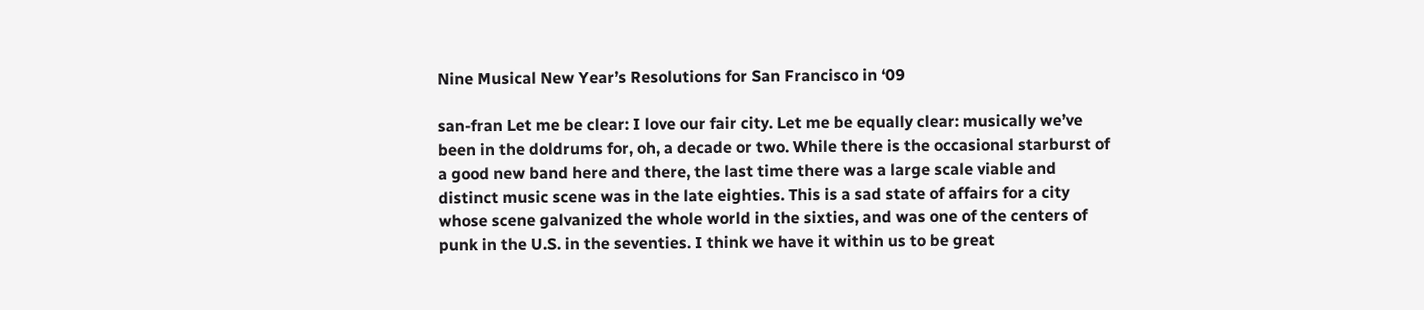Nine Musical New Year’s Resolutions for San Francisco in ‘09

san-fran Let me be clear: I love our fair city. Let me be equally clear: musically we’ve been in the doldrums for, oh, a decade or two. While there is the occasional starburst of a good new band here and there, the last time there was a large scale viable and distinct music scene was in the late eighties. This is a sad state of affairs for a city whose scene galvanized the whole world in the sixties, and was one of the centers of punk in the U.S. in the seventies. I think we have it within us to be great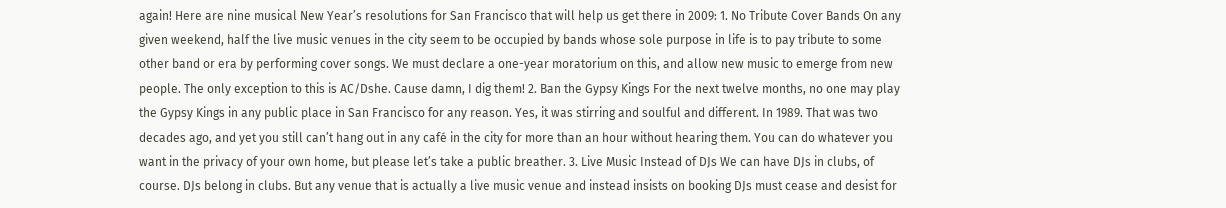again! Here are nine musical New Year’s resolutions for San Francisco that will help us get there in 2009: 1. No Tribute Cover Bands On any given weekend, half the live music venues in the city seem to be occupied by bands whose sole purpose in life is to pay tribute to some other band or era by performing cover songs. We must declare a one-year moratorium on this, and allow new music to emerge from new people. The only exception to this is AC/Dshe. Cause damn, I dig them! 2. Ban the Gypsy Kings For the next twelve months, no one may play the Gypsy Kings in any public place in San Francisco for any reason. Yes, it was stirring and soulful and different. In 1989. That was two decades ago, and yet you still can’t hang out in any café in the city for more than an hour without hearing them. You can do whatever you want in the privacy of your own home, but please let’s take a public breather. 3. Live Music Instead of DJs We can have DJs in clubs, of course. DJs belong in clubs. But any venue that is actually a live music venue and instead insists on booking DJs must cease and desist for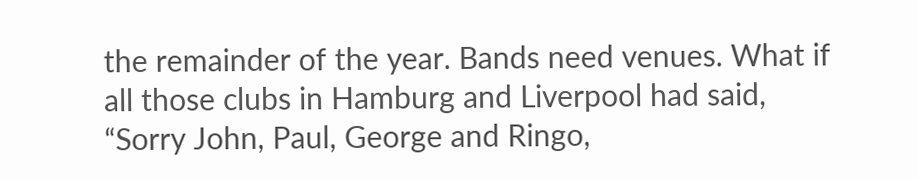the remainder of the year. Bands need venues. What if all those clubs in Hamburg and Liverpool had said, “Sorry John, Paul, George and Ringo,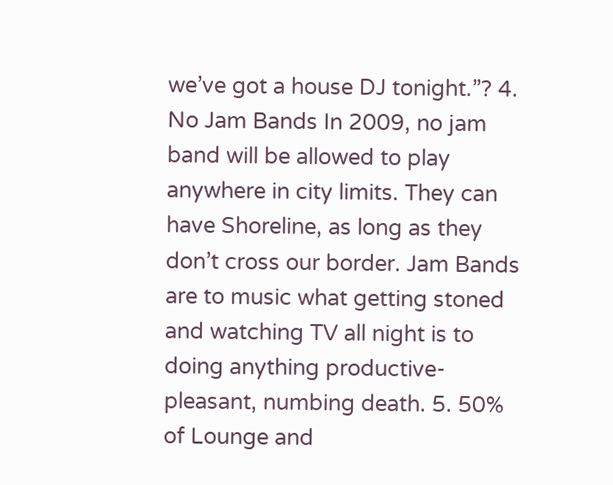we’ve got a house DJ tonight.”? 4. No Jam Bands In 2009, no jam band will be allowed to play anywhere in city limits. They can have Shoreline, as long as they don’t cross our border. Jam Bands are to music what getting stoned and watching TV all night is to doing anything productive- pleasant, numbing death. 5. 50% of Lounge and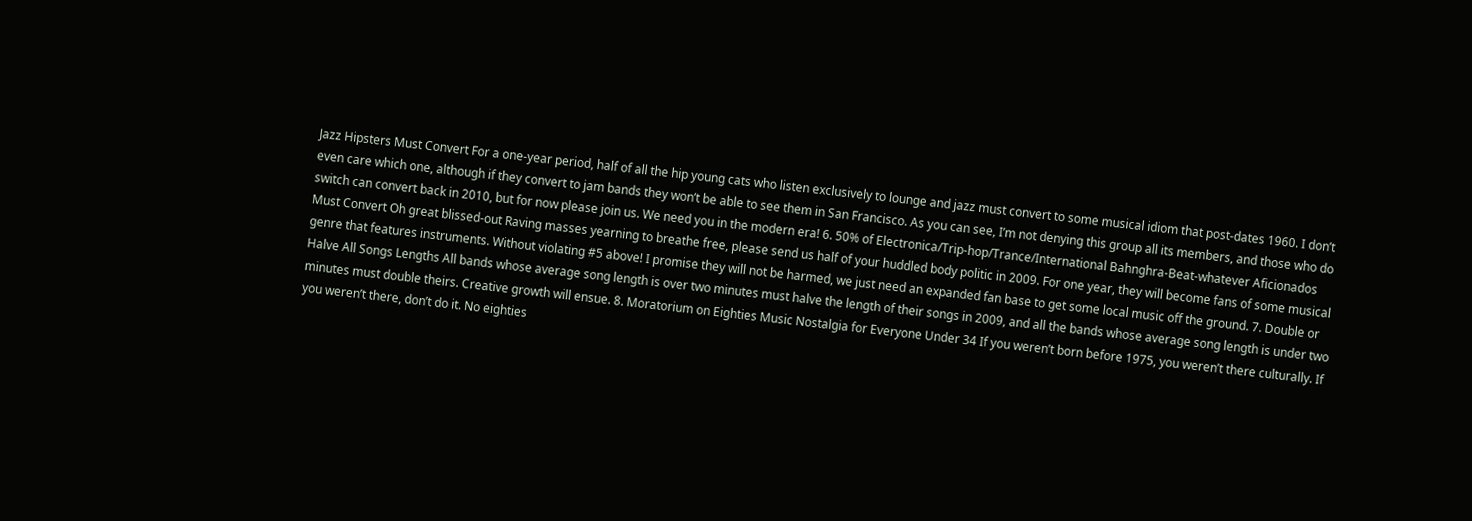Jazz Hipsters Must Convert For a one-year period, half of all the hip young cats who listen exclusively to lounge and jazz must convert to some musical idiom that post-dates 1960. I don’t even care which one, although if they convert to jam bands they won’t be able to see them in San Francisco. As you can see, I’m not denying this group all its members, and those who do switch can convert back in 2010, but for now please join us. We need you in the modern era! 6. 50% of Electronica/Trip-hop/Trance/International Bahnghra-Beat-whatever Aficionados Must Convert Oh great blissed-out Raving masses yearning to breathe free, please send us half of your huddled body politic in 2009. For one year, they will become fans of some musical genre that features instruments. Without violating #5 above! I promise they will not be harmed, we just need an expanded fan base to get some local music off the ground. 7. Double or Halve All Songs Lengths All bands whose average song length is over two minutes must halve the length of their songs in 2009, and all the bands whose average song length is under two minutes must double theirs. Creative growth will ensue. 8. Moratorium on Eighties Music Nostalgia for Everyone Under 34 If you weren’t born before 1975, you weren’t there culturally. If you weren’t there, don’t do it. No eighties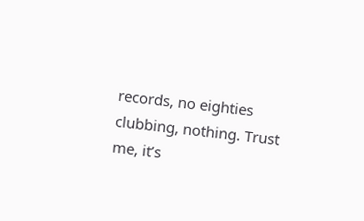records, no eighties clubbing, nothing. Trust me, it’s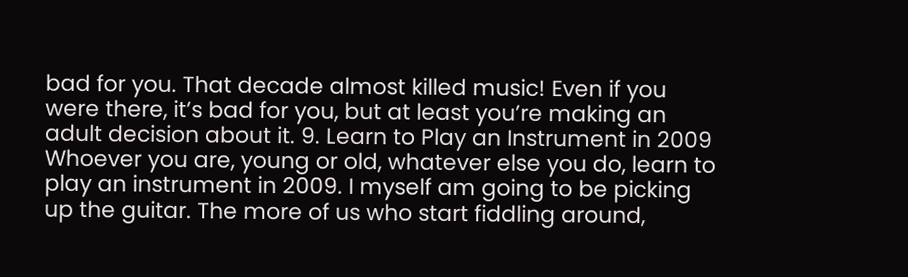bad for you. That decade almost killed music! Even if you were there, it’s bad for you, but at least you’re making an adult decision about it. 9. Learn to Play an Instrument in 2009 Whoever you are, young or old, whatever else you do, learn to play an instrument in 2009. I myself am going to be picking up the guitar. The more of us who start fiddling around,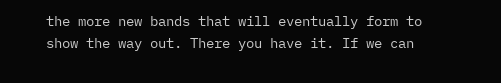the more new bands that will eventually form to show the way out. There you have it. If we can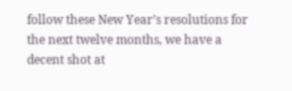follow these New Year’s resolutions for the next twelve months, we have a decent shot at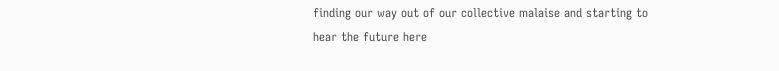finding our way out of our collective malaise and starting to hear the future here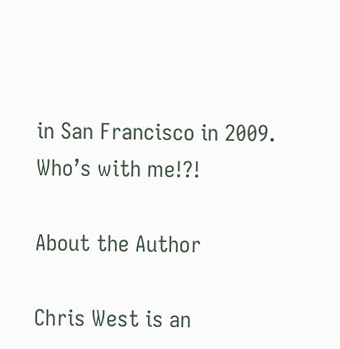in San Francisco in 2009. Who’s with me!?!

About the Author

Chris West is an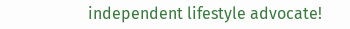independent lifestyle advocate!